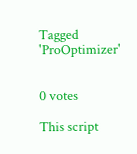Tagged 'ProOptimizer'


0 votes

This script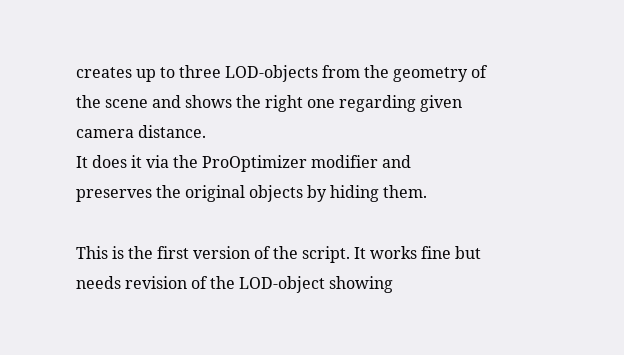creates up to three LOD-objects from the geometry of the scene and shows the right one regarding given camera distance.
It does it via the ProOptimizer modifier and preserves the original objects by hiding them.

This is the first version of the script. It works fine but needs revision of the LOD-object showing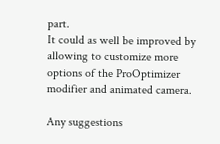part.
It could as well be improved by allowing to customize more options of the ProOptimizer modifier and animated camera.

Any suggestions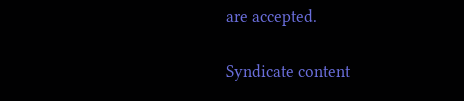are accepted.

Syndicate content